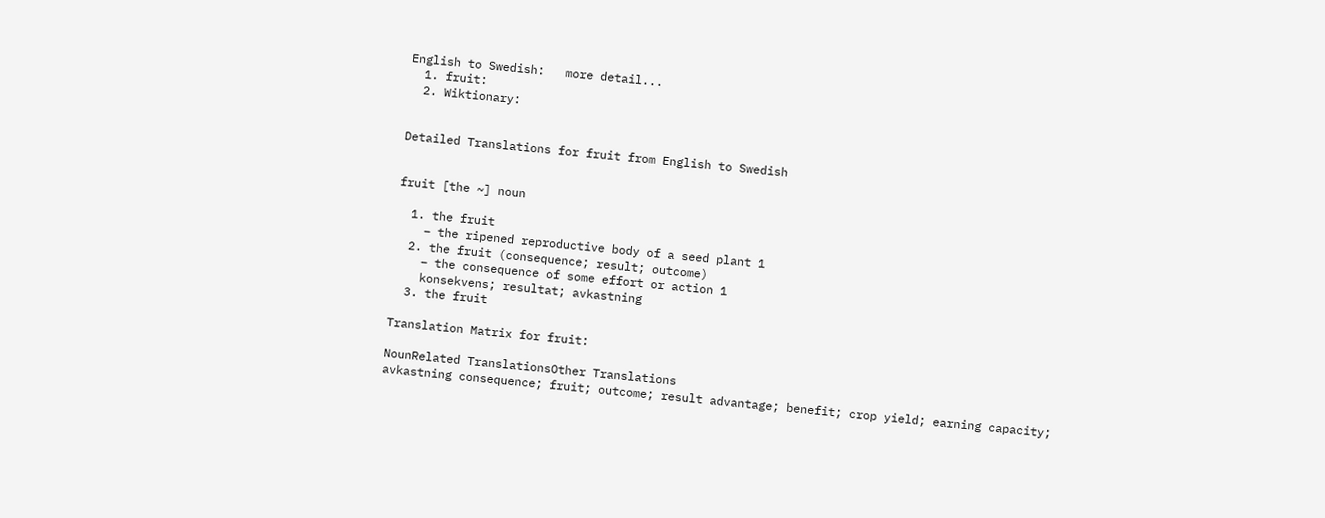English to Swedish:   more detail...
  1. fruit:
  2. Wiktionary:


Detailed Translations for fruit from English to Swedish


fruit [the ~] noun

  1. the fruit
    – the ripened reproductive body of a seed plant 1
  2. the fruit (consequence; result; outcome)
    – the consequence of some effort or action 1
    konsekvens; resultat; avkastning
  3. the fruit

Translation Matrix for fruit:

NounRelated TranslationsOther Translations
avkastning consequence; fruit; outcome; result advantage; benefit; crop yield; earning capacity;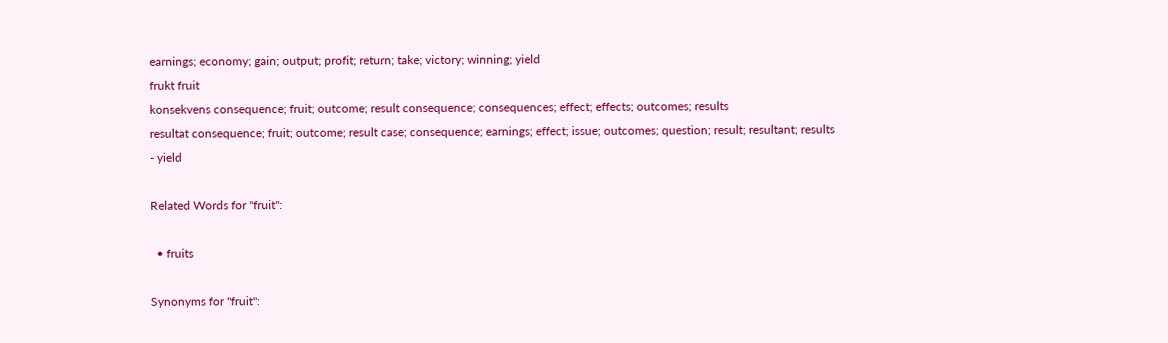earnings; economy; gain; output; profit; return; take; victory; winning; yield
frukt fruit
konsekvens consequence; fruit; outcome; result consequence; consequences; effect; effects; outcomes; results
resultat consequence; fruit; outcome; result case; consequence; earnings; effect; issue; outcomes; question; result; resultant; results
- yield

Related Words for "fruit":

  • fruits

Synonyms for "fruit":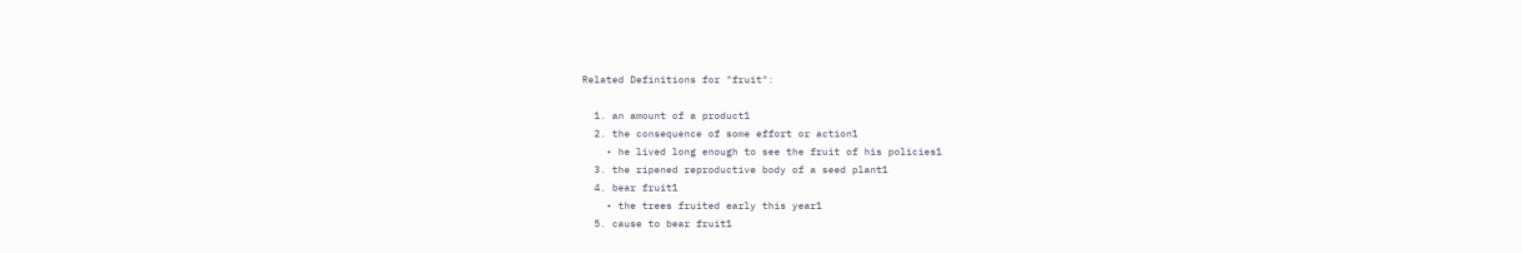Related Definitions for "fruit":

  1. an amount of a product1
  2. the consequence of some effort or action1
    • he lived long enough to see the fruit of his policies1
  3. the ripened reproductive body of a seed plant1
  4. bear fruit1
    • the trees fruited early this year1
  5. cause to bear fruit1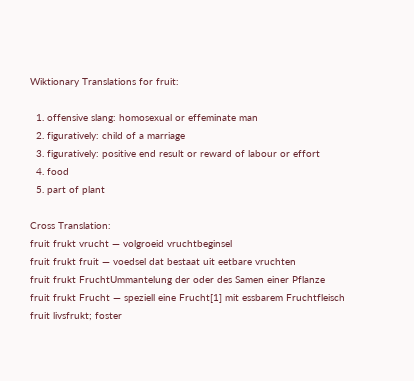Wiktionary Translations for fruit:

  1. offensive slang: homosexual or effeminate man
  2. figuratively: child of a marriage
  3. figuratively: positive end result or reward of labour or effort
  4. food
  5. part of plant

Cross Translation:
fruit frukt vrucht — volgroeid vruchtbeginsel
fruit frukt fruit — voedsel dat bestaat uit eetbare vruchten
fruit frukt FruchtUmmantelung der oder des Samen einer Pflanze
fruit frukt Frucht — speziell eine Frucht[1] mit essbarem Fruchtfleisch
fruit livsfrukt; foster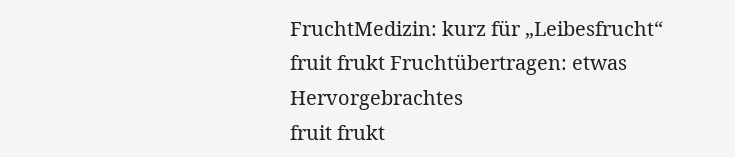FruchtMedizin: kurz für „Leibesfrucht“
fruit frukt Fruchtübertragen: etwas Hervorgebrachtes
fruit frukt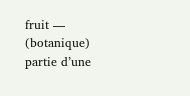fruit — (botanique) partie d’une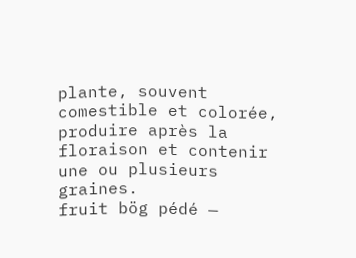plante, souvent comestible et colorée, produire après la floraison et contenir une ou plusieurs graines.
fruit bög pédé —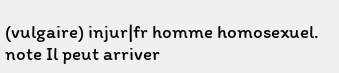(vulgaire) injur|fr homme homosexuel. note Il peut arriver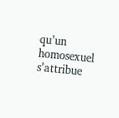qu’un homosexuel s’attribue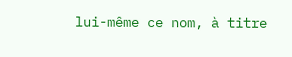lui-même ce nom, à titre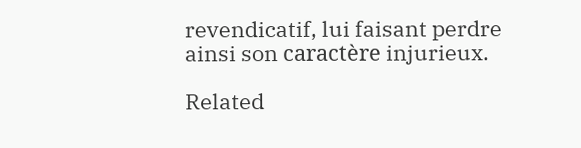revendicatif, lui faisant perdre ainsi son caractère injurieux.

Related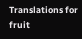Translations for fruit